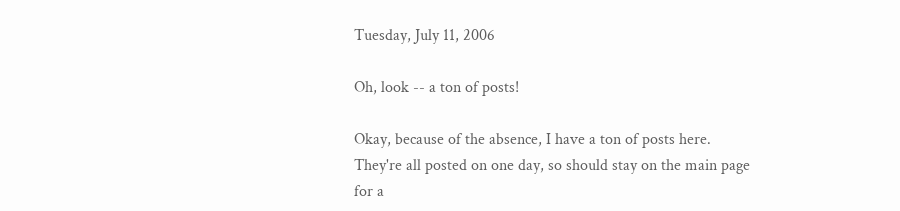Tuesday, July 11, 2006

Oh, look -- a ton of posts!

Okay, because of the absence, I have a ton of posts here. They're all posted on one day, so should stay on the main page for a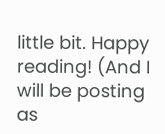little bit. Happy reading! (And I will be posting as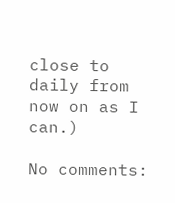close to daily from now on as I can.)

No comments: